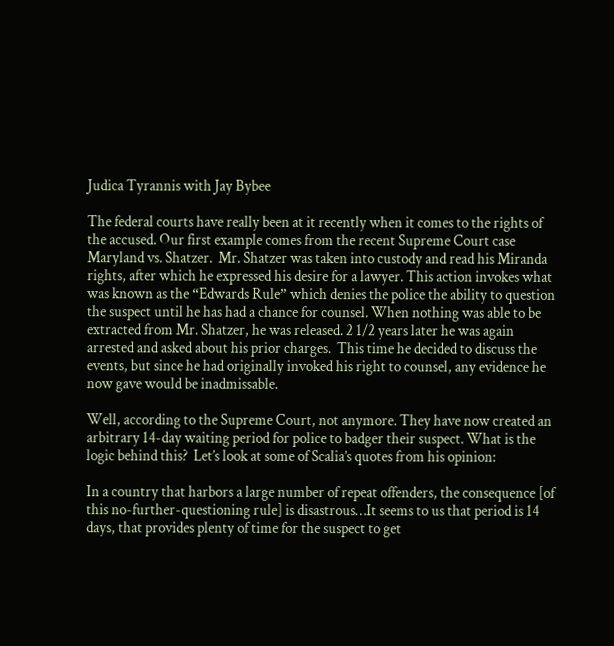Judica Tyrannis with Jay Bybee

The federal courts have really been at it recently when it comes to the rights of the accused. Our first example comes from the recent Supreme Court case Maryland vs. Shatzer.  Mr. Shatzer was taken into custody and read his Miranda rights, after which he expressed his desire for a lawyer. This action invokes what was known as the “Edwards Rule” which denies the police the ability to question the suspect until he has had a chance for counsel. When nothing was able to be extracted from Mr. Shatzer, he was released. 2 1/2 years later he was again arrested and asked about his prior charges.  This time he decided to discuss the events, but since he had originally invoked his right to counsel, any evidence he now gave would be inadmissable.

Well, according to the Supreme Court, not anymore. They have now created an arbitrary 14-day waiting period for police to badger their suspect. What is the logic behind this?  Let’s look at some of Scalia’s quotes from his opinion:

In a country that harbors a large number of repeat offenders, the consequence [of this no-further-questioning rule] is disastrous…It seems to us that period is 14 days, that provides plenty of time for the suspect to get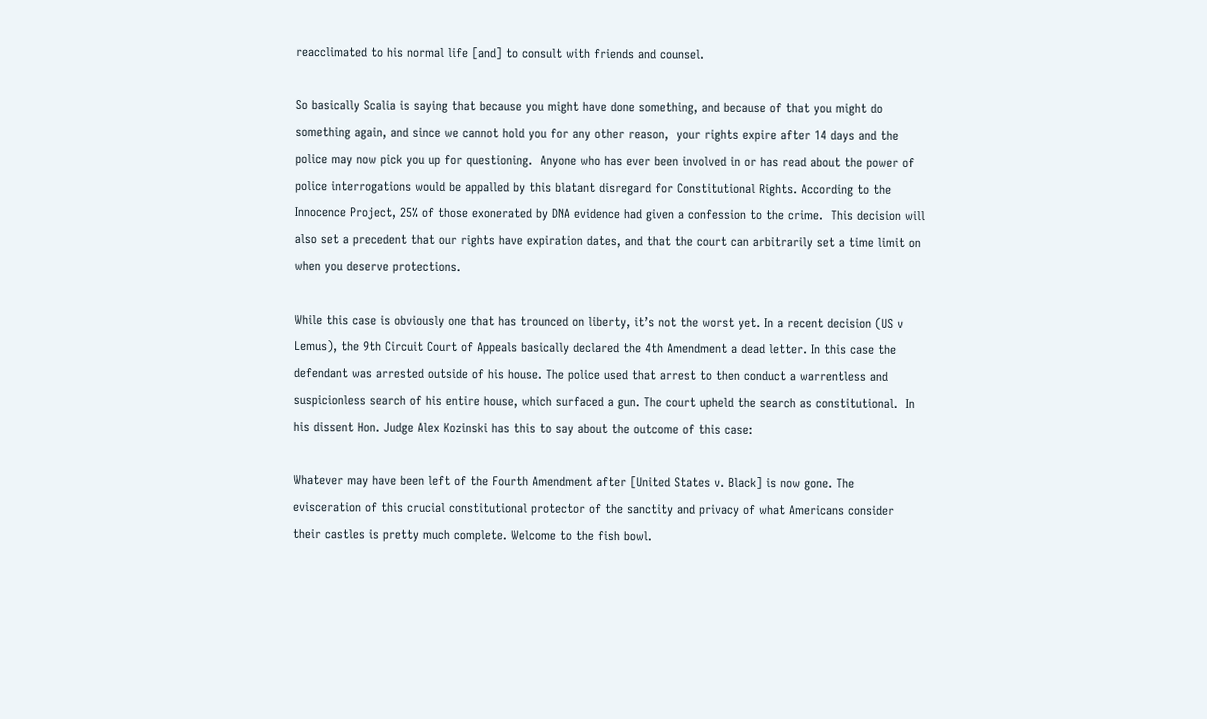reacclimated to his normal life [and] to consult with friends and counsel.

So basically Scalia is saying that because you might have done something, and because of that you might do something again, and since we cannot hold you for any other reason,  your rights expire after 14 days and the police may now pick you up for questioning.  Anyone who has ever been involved in or has read about the power of police interrogations would be appalled by this blatant disregard for Constitutional Rights. According to the Innocence Project, 25% of those exonerated by DNA evidence had given a confession to the crime.  This decision will also set a precedent that our rights have expiration dates, and that the court can arbitrarily set a time limit on when you deserve protections.

While this case is obviously one that has trounced on liberty, it’s not the worst yet. In a recent decision (US v Lemus), the 9th Circuit Court of Appeals basically declared the 4th Amendment a dead letter. In this case the defendant was arrested outside of his house. The police used that arrest to then conduct a warrentless and suspicionless search of his entire house, which surfaced a gun. The court upheld the search as constitutional.  In his dissent Hon. Judge Alex Kozinski has this to say about the outcome of this case:

Whatever may have been left of the Fourth Amendment after [United States v. Black] is now gone. The evisceration of this crucial constitutional protector of the sanctity and privacy of what Americans consider their castles is pretty much complete. Welcome to the fish bowl.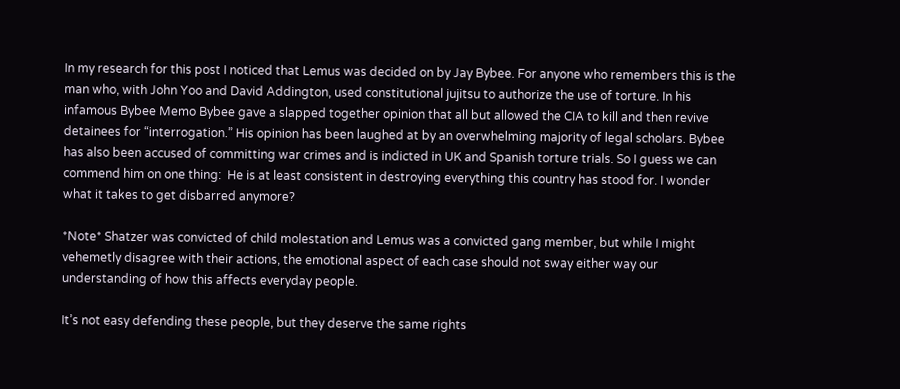In my research for this post I noticed that Lemus was decided on by Jay Bybee. For anyone who remembers this is the man who, with John Yoo and David Addington, used constitutional jujitsu to authorize the use of torture. In his infamous Bybee Memo Bybee gave a slapped together opinion that all but allowed the CIA to kill and then revive detainees for “interrogation.” His opinion has been laughed at by an overwhelming majority of legal scholars. Bybee has also been accused of committing war crimes and is indicted in UK and Spanish torture trials. So I guess we can commend him on one thing:  He is at least consistent in destroying everything this country has stood for. I wonder what it takes to get disbarred anymore?

*Note* Shatzer was convicted of child molestation and Lemus was a convicted gang member, but while I might vehemetly disagree with their actions, the emotional aspect of each case should not sway either way our understanding of how this affects everyday people.

It’s not easy defending these people, but they deserve the same rights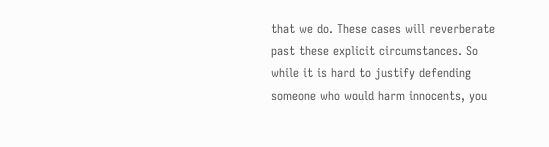that we do. These cases will reverberate past these explicit circumstances. So while it is hard to justify defending someone who would harm innocents, you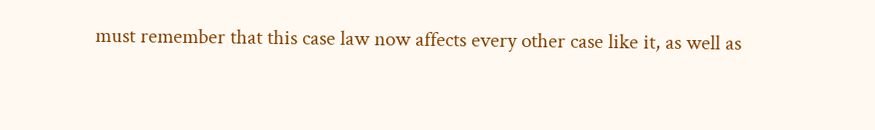must remember that this case law now affects every other case like it, as well as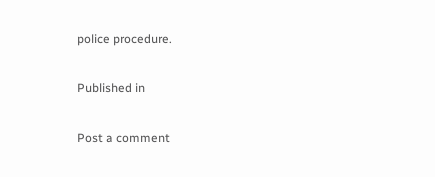police procedure.

Published in

Post a comment